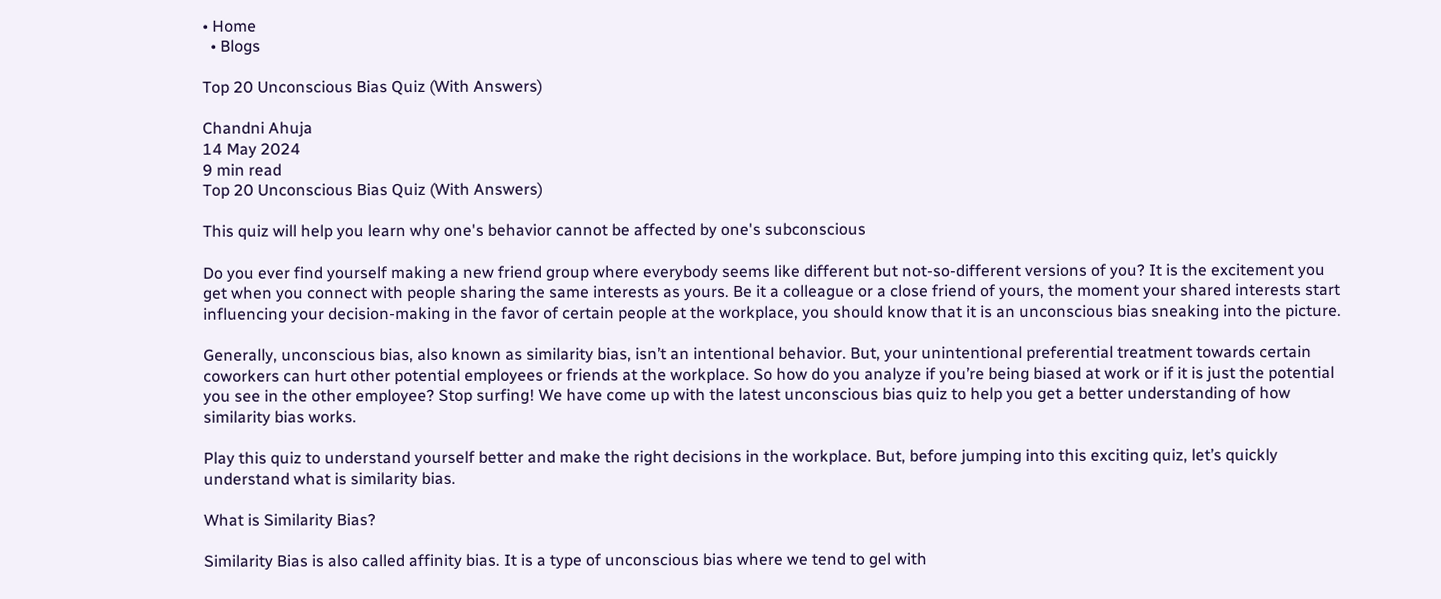• Home
  • Blogs

Top 20 Unconscious Bias Quiz (With Answers)

Chandni Ahuja
14 May 2024
9 min read
Top 20 Unconscious Bias Quiz (With Answers)

This quiz will help you learn why one's behavior cannot be affected by one's subconscious

Do you ever find yourself making a new friend group where everybody seems like different but not-so-different versions of you? It is the excitement you get when you connect with people sharing the same interests as yours. Be it a colleague or a close friend of yours, the moment your shared interests start influencing your decision-making in the favor of certain people at the workplace, you should know that it is an unconscious bias sneaking into the picture.

Generally, unconscious bias, also known as similarity bias, isn’t an intentional behavior. But, your unintentional preferential treatment towards certain coworkers can hurt other potential employees or friends at the workplace. So how do you analyze if you’re being biased at work or if it is just the potential you see in the other employee? Stop surfing! We have come up with the latest unconscious bias quiz to help you get a better understanding of how similarity bias works.

Play this quiz to understand yourself better and make the right decisions in the workplace. But, before jumping into this exciting quiz, let’s quickly understand what is similarity bias.

What is Similarity Bias?

Similarity Bias is also called affinity bias. It is a type of unconscious bias where we tend to gel with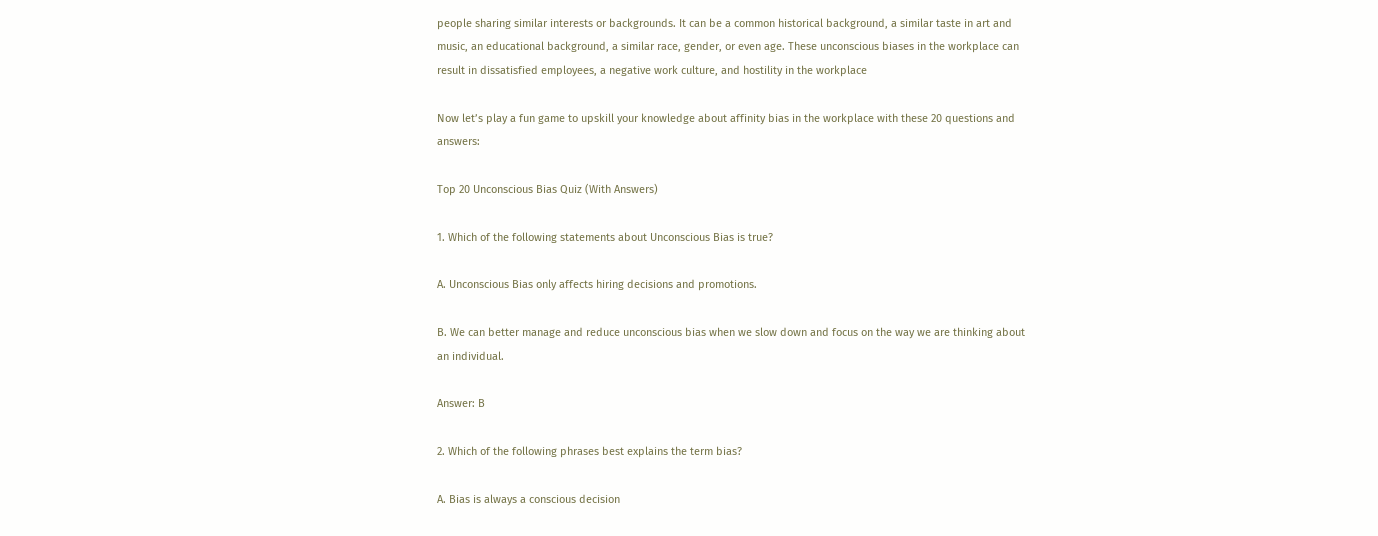people sharing similar interests or backgrounds. It can be a common historical background, a similar taste in art and music, an educational background, a similar race, gender, or even age. These unconscious biases in the workplace can result in dissatisfied employees, a negative work culture, and hostility in the workplace

Now let’s play a fun game to upskill your knowledge about affinity bias in the workplace with these 20 questions and answers:

Top 20 Unconscious Bias Quiz (With Answers)

1. Which of the following statements about Unconscious Bias is true?

A. Unconscious Bias only affects hiring decisions and promotions.

B. We can better manage and reduce unconscious bias when we slow down and focus on the way we are thinking about an individual.

Answer: B

2. Which of the following phrases best explains the term bias?

A. Bias is always a conscious decision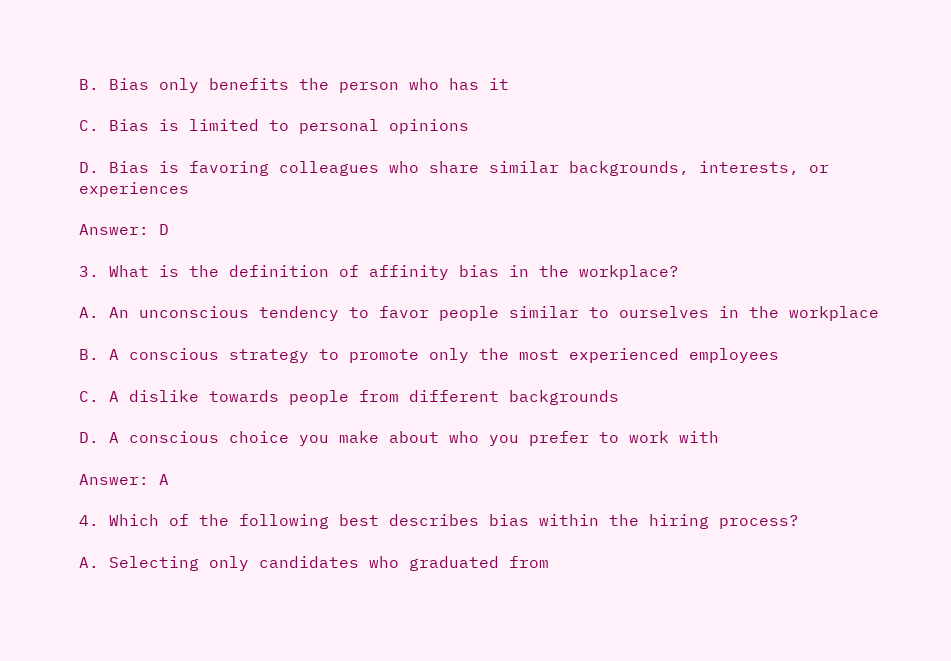B. Bias only benefits the person who has it

C. Bias is limited to personal opinions

D. Bias is favoring colleagues who share similar backgrounds, interests, or experiences

Answer: D

3. What is the definition of affinity bias in the workplace?

A. An unconscious tendency to favor people similar to ourselves in the workplace

B. A conscious strategy to promote only the most experienced employees

C. A dislike towards people from different backgrounds

D. A conscious choice you make about who you prefer to work with

Answer: A

4. Which of the following best describes bias within the hiring process?

A. Selecting only candidates who graduated from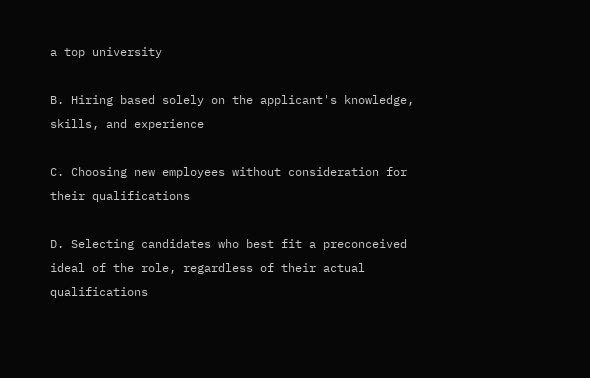a top university

B. Hiring based solely on the applicant's knowledge, skills, and experience

C. Choosing new employees without consideration for their qualifications

D. Selecting candidates who best fit a preconceived ideal of the role, regardless of their actual qualifications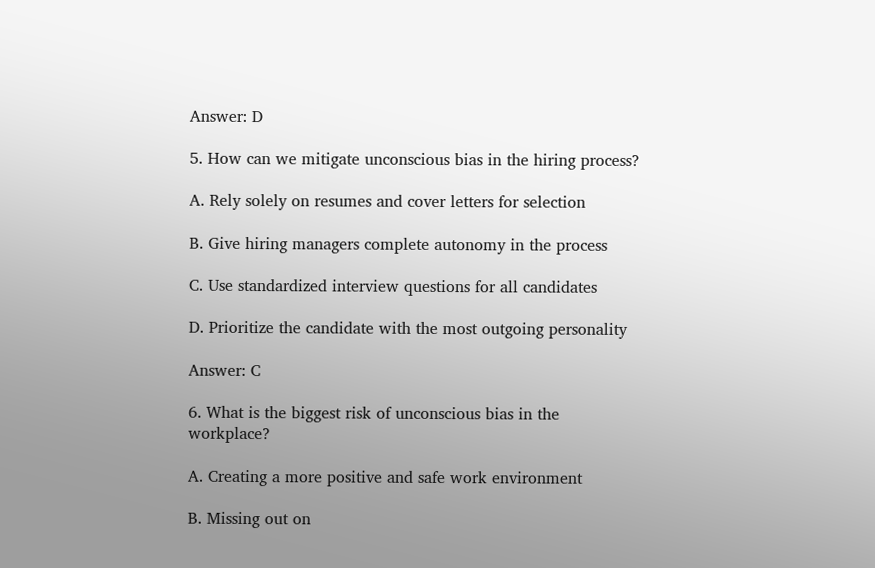Answer: D

5. How can we mitigate unconscious bias in the hiring process?

A. Rely solely on resumes and cover letters for selection

B. Give hiring managers complete autonomy in the process

C. Use standardized interview questions for all candidates

D. Prioritize the candidate with the most outgoing personality

Answer: C

6. What is the biggest risk of unconscious bias in the workplace?

A. Creating a more positive and safe work environment

B. Missing out on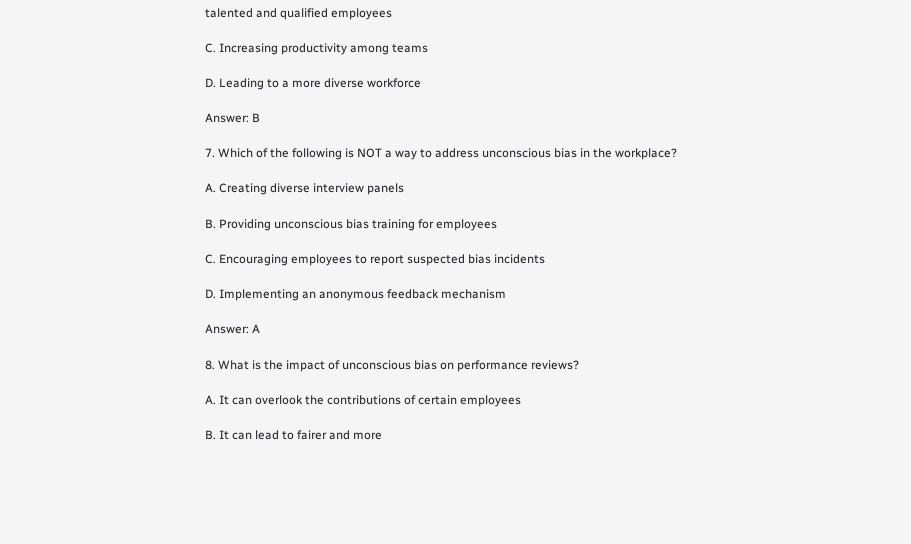talented and qualified employees

C. Increasing productivity among teams

D. Leading to a more diverse workforce

Answer: B

7. Which of the following is NOT a way to address unconscious bias in the workplace?

A. Creating diverse interview panels

B. Providing unconscious bias training for employees

C. Encouraging employees to report suspected bias incidents

D. Implementing an anonymous feedback mechanism

Answer: A

8. What is the impact of unconscious bias on performance reviews?

A. It can overlook the contributions of certain employees

B. It can lead to fairer and more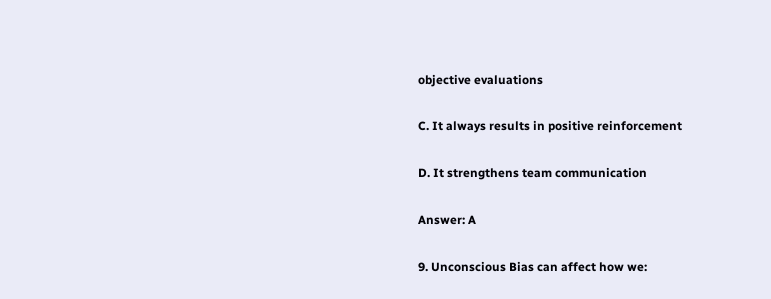objective evaluations

C. It always results in positive reinforcement

D. It strengthens team communication

Answer: A

9. Unconscious Bias can affect how we: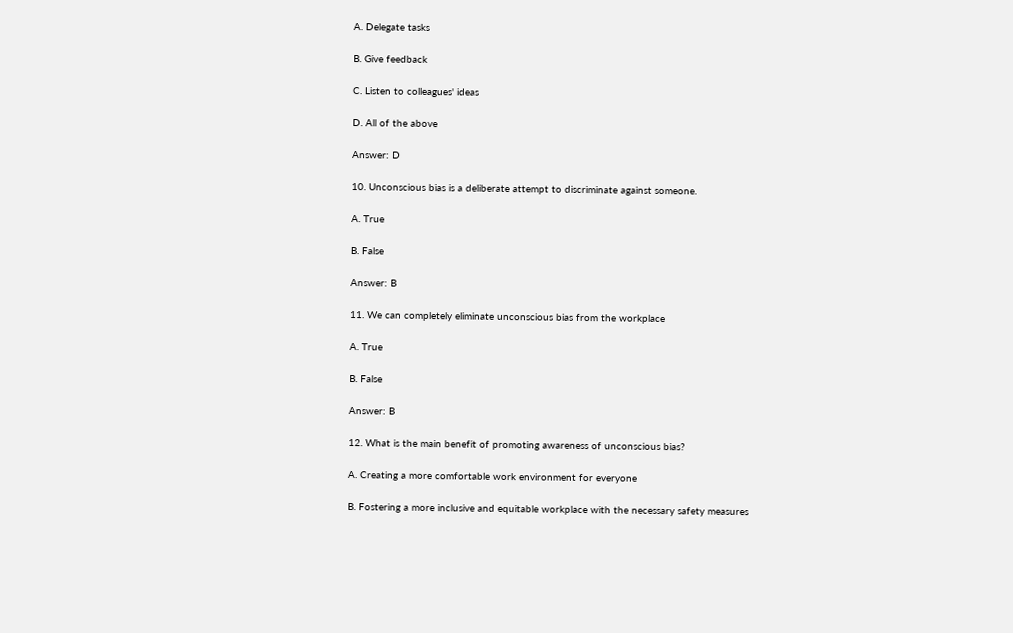A. Delegate tasks

B. Give feedback

C. Listen to colleagues' ideas

D. All of the above

Answer: D

10. Unconscious bias is a deliberate attempt to discriminate against someone.

A. True

B. False

Answer: B

11. We can completely eliminate unconscious bias from the workplace

A. True

B. False

Answer: B

12. What is the main benefit of promoting awareness of unconscious bias?

A. Creating a more comfortable work environment for everyone

B. Fostering a more inclusive and equitable workplace with the necessary safety measures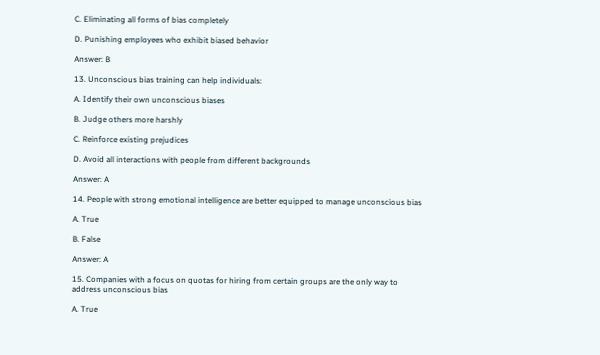C. Eliminating all forms of bias completely

D. Punishing employees who exhibit biased behavior

Answer: B

13. Unconscious bias training can help individuals:

A. Identify their own unconscious biases

B. Judge others more harshly

C. Reinforce existing prejudices

D. Avoid all interactions with people from different backgrounds

Answer: A

14. People with strong emotional intelligence are better equipped to manage unconscious bias

A. True

B. False

Answer: A

15. Companies with a focus on quotas for hiring from certain groups are the only way to address unconscious bias

A. True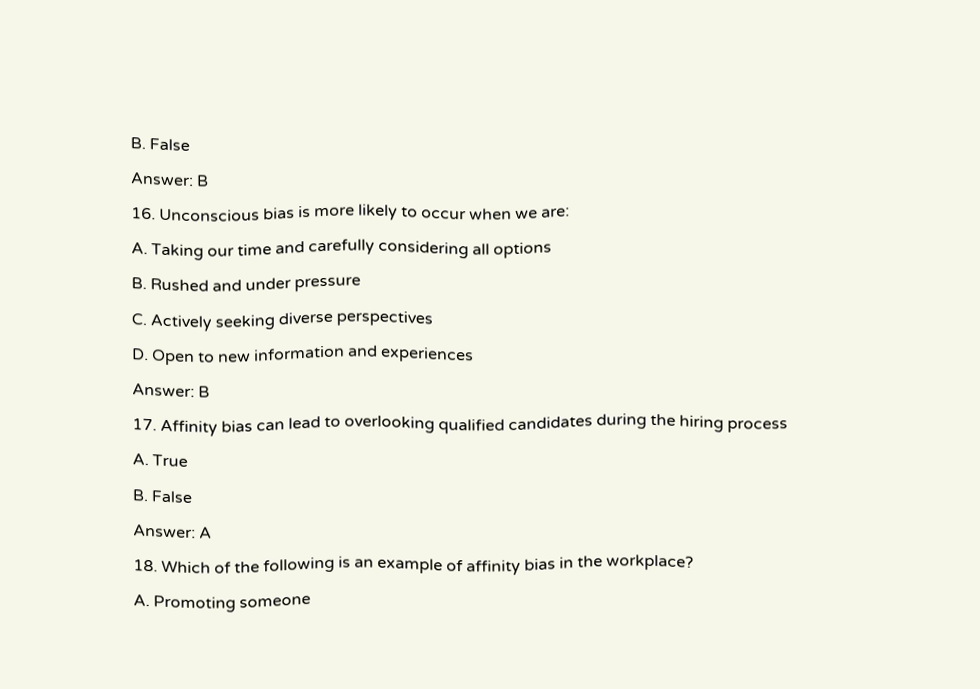B. False

Answer: B

16. Unconscious bias is more likely to occur when we are:

A. Taking our time and carefully considering all options

B. Rushed and under pressure

C. Actively seeking diverse perspectives

D. Open to new information and experiences

Answer: B

17. Affinity bias can lead to overlooking qualified candidates during the hiring process

A. True

B. False

Answer: A

18. Which of the following is an example of affinity bias in the workplace?

A. Promoting someone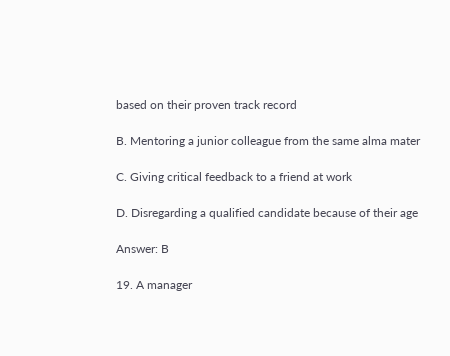based on their proven track record

B. Mentoring a junior colleague from the same alma mater

C. Giving critical feedback to a friend at work

D. Disregarding a qualified candidate because of their age

Answer: B

19. A manager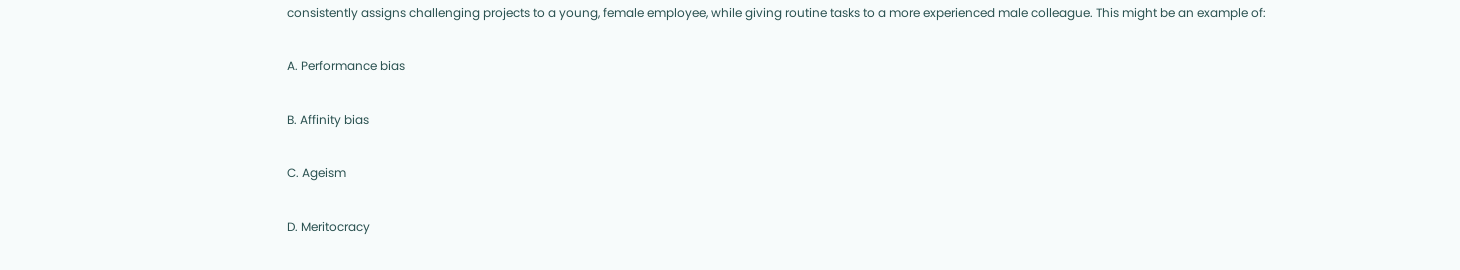consistently assigns challenging projects to a young, female employee, while giving routine tasks to a more experienced male colleague. This might be an example of:

A. Performance bias

B. Affinity bias

C. Ageism

D. Meritocracy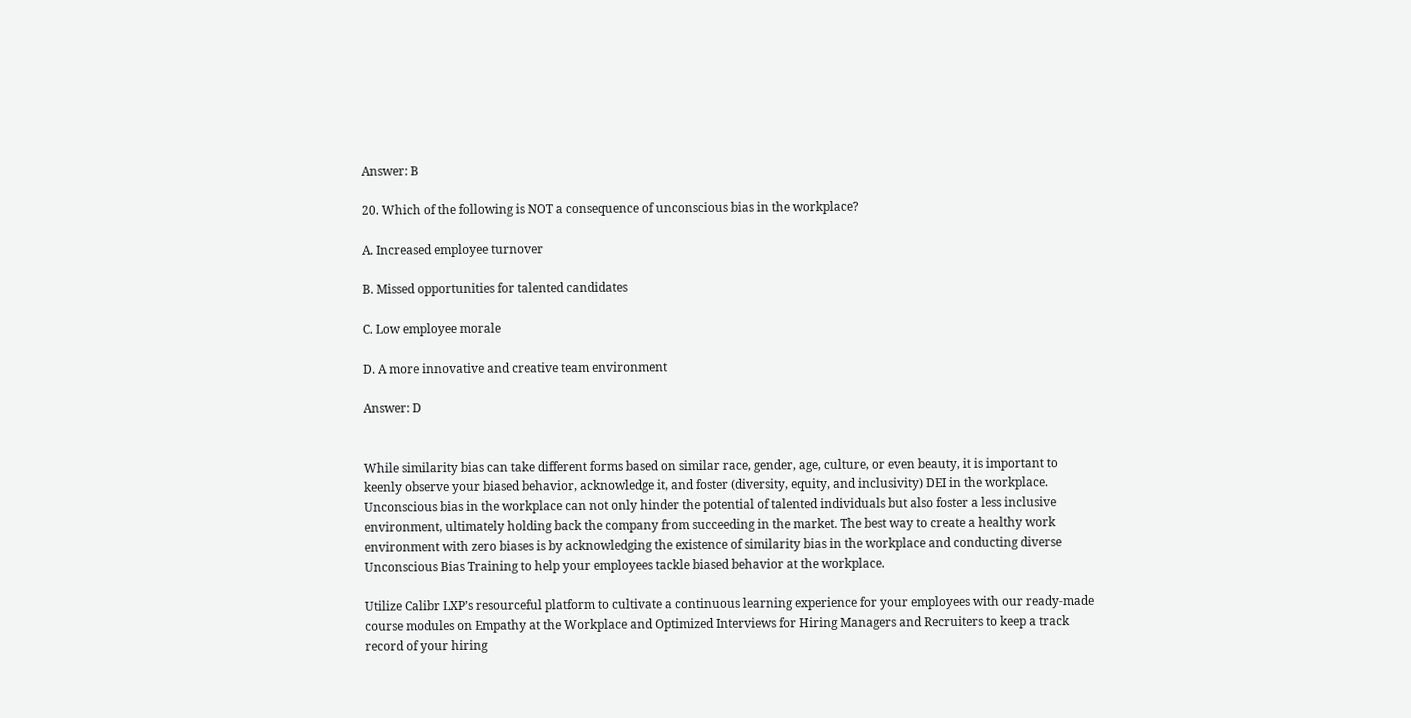Answer: B

20. Which of the following is NOT a consequence of unconscious bias in the workplace?

A. Increased employee turnover

B. Missed opportunities for talented candidates

C. Low employee morale

D. A more innovative and creative team environment

Answer: D


While similarity bias can take different forms based on similar race, gender, age, culture, or even beauty, it is important to keenly observe your biased behavior, acknowledge it, and foster (diversity, equity, and inclusivity) DEI in the workplace. Unconscious bias in the workplace can not only hinder the potential of talented individuals but also foster a less inclusive environment, ultimately holding back the company from succeeding in the market. The best way to create a healthy work environment with zero biases is by acknowledging the existence of similarity bias in the workplace and conducting diverse Unconscious Bias Training to help your employees tackle biased behavior at the workplace.

Utilize Calibr LXP’s resourceful platform to cultivate a continuous learning experience for your employees with our ready-made course modules on Empathy at the Workplace and Optimized Interviews for Hiring Managers and Recruiters to keep a track record of your hiring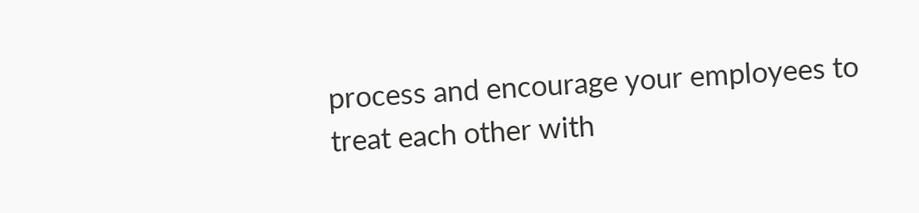process and encourage your employees to treat each other with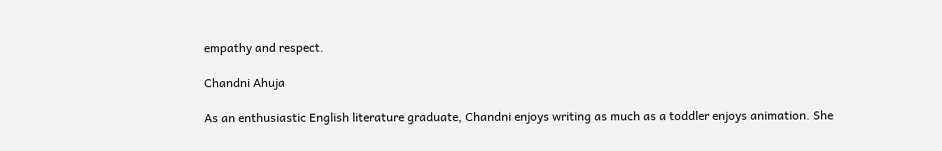empathy and respect.

Chandni Ahuja

As an enthusiastic English literature graduate, Chandni enjoys writing as much as a toddler enjoys animation. She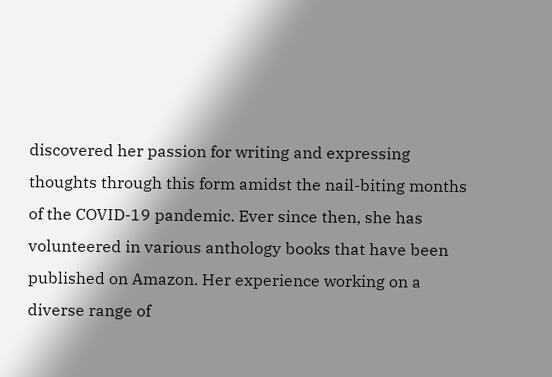discovered her passion for writing and expressing thoughts through this form amidst the nail-biting months of the COVID-19 pandemic. Ever since then, she has volunteered in various anthology books that have been published on Amazon. Her experience working on a diverse range of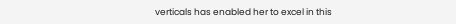verticals has enabled her to excel in this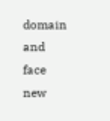domain and face new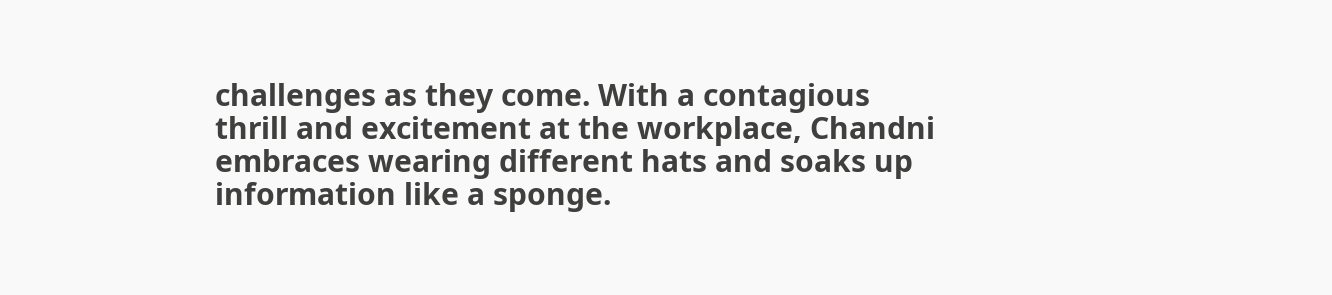challenges as they come. With a contagious thrill and excitement at the workplace, Chandni embraces wearing different hats and soaks up information like a sponge.